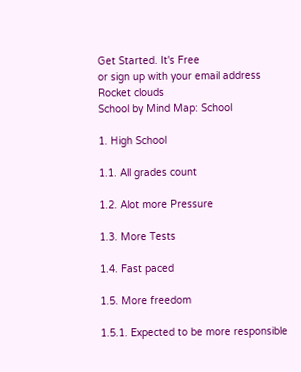Get Started. It's Free
or sign up with your email address
Rocket clouds
School by Mind Map: School

1. High School

1.1. All grades count

1.2. Alot more Pressure

1.3. More Tests

1.4. Fast paced

1.5. More freedom

1.5.1. Expected to be more responsible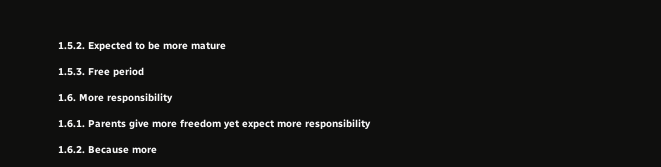1.5.2. Expected to be more mature

1.5.3. Free period

1.6. More responsibility

1.6.1. Parents give more freedom yet expect more responsibility

1.6.2. Because more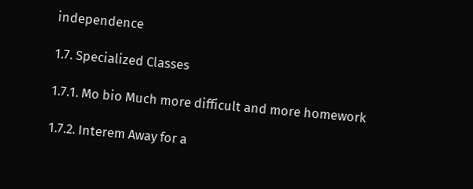independence

1.7. Specialized Classes

1.7.1. Mo bio Much more difficult and more homework

1.7.2. Interem Away for a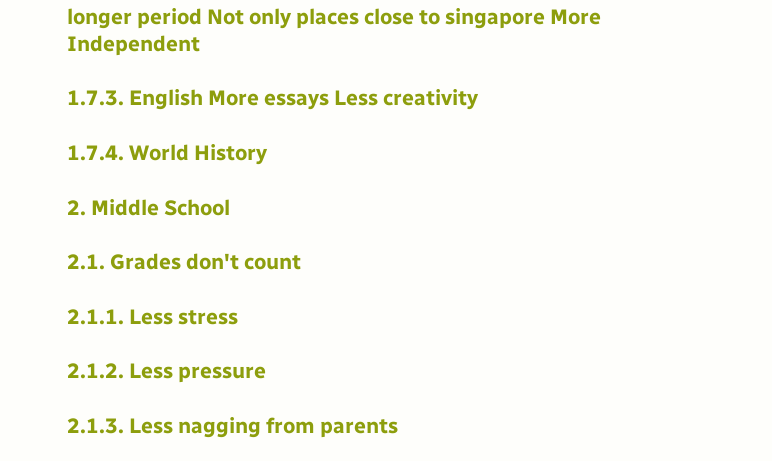longer period Not only places close to singapore More Independent

1.7.3. English More essays Less creativity

1.7.4. World History

2. Middle School

2.1. Grades don't count

2.1.1. Less stress

2.1.2. Less pressure

2.1.3. Less nagging from parents